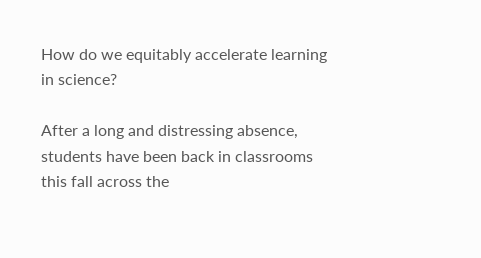How do we equitably accelerate learning in science?

After a long and distressing absence, students have been back in classrooms this fall across the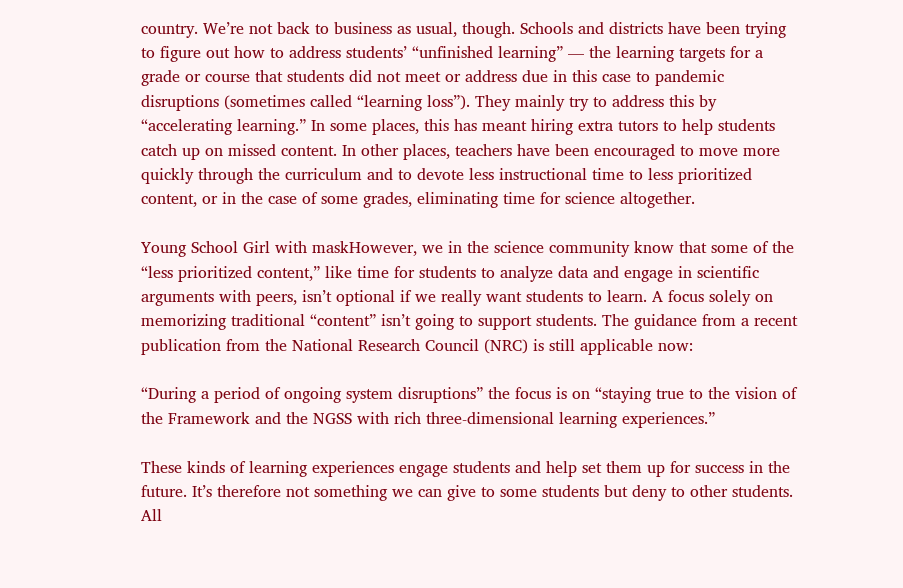country. We’re not back to business as usual, though. Schools and districts have been trying to figure out how to address students’ “unfinished learning” — the learning targets for a grade or course that students did not meet or address due in this case to pandemic disruptions (sometimes called “learning loss”). They mainly try to address this by “accelerating learning.” In some places, this has meant hiring extra tutors to help students catch up on missed content. In other places, teachers have been encouraged to move more quickly through the curriculum and to devote less instructional time to less prioritized content, or in the case of some grades, eliminating time for science altogether.

Young School Girl with maskHowever, we in the science community know that some of the “less prioritized content,” like time for students to analyze data and engage in scientific arguments with peers, isn’t optional if we really want students to learn. A focus solely on memorizing traditional “content” isn’t going to support students. The guidance from a recent publication from the National Research Council (NRC) is still applicable now:

“During a period of ongoing system disruptions” the focus is on “staying true to the vision of the Framework and the NGSS with rich three-dimensional learning experiences.”

These kinds of learning experiences engage students and help set them up for success in the future. It’s therefore not something we can give to some students but deny to other students. All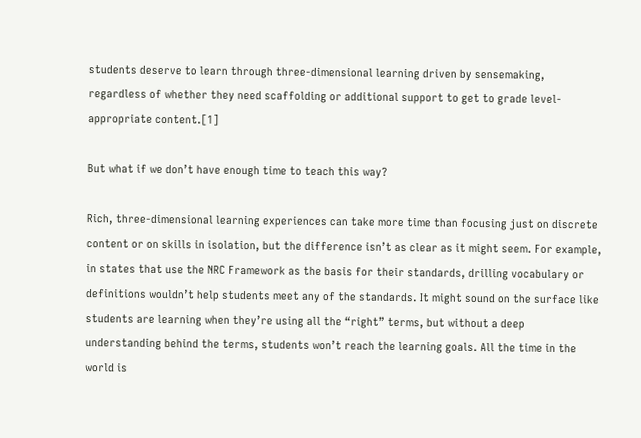students deserve to learn through three-dimensional learning driven by sensemaking, regardless of whether they need scaffolding or additional support to get to grade level-appropriate content.[1]

But what if we don’t have enough time to teach this way?

Rich, three-dimensional learning experiences can take more time than focusing just on discrete content or on skills in isolation, but the difference isn’t as clear as it might seem. For example, in states that use the NRC Framework as the basis for their standards, drilling vocabulary or definitions wouldn’t help students meet any of the standards. It might sound on the surface like students are learning when they’re using all the “right” terms, but without a deep understanding behind the terms, students won’t reach the learning goals. All the time in the world is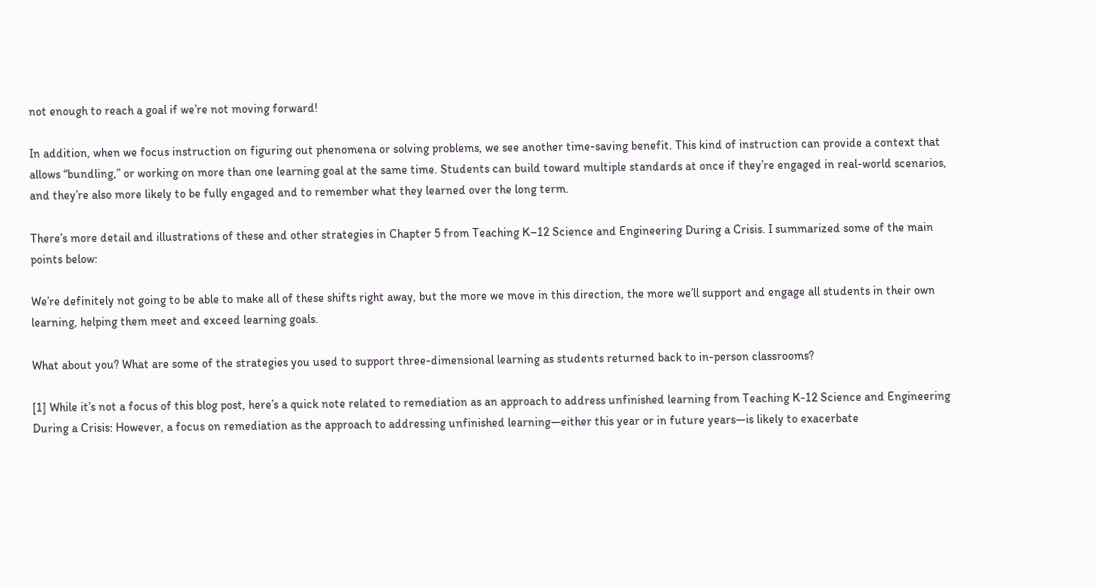not enough to reach a goal if we’re not moving forward!

In addition, when we focus instruction on figuring out phenomena or solving problems, we see another time-saving benefit. This kind of instruction can provide a context that allows “bundling,” or working on more than one learning goal at the same time. Students can build toward multiple standards at once if they’re engaged in real-world scenarios, and they’re also more likely to be fully engaged and to remember what they learned over the long term.

There’s more detail and illustrations of these and other strategies in Chapter 5 from Teaching K–12 Science and Engineering During a Crisis. I summarized some of the main points below:

We’re definitely not going to be able to make all of these shifts right away, but the more we move in this direction, the more we’ll support and engage all students in their own learning, helping them meet and exceed learning goals.

What about you? What are some of the strategies you used to support three-dimensional learning as students returned back to in-person classrooms?

[1] While it’s not a focus of this blog post, here’s a quick note related to remediation as an approach to address unfinished learning from Teaching K-12 Science and Engineering During a Crisis: However, a focus on remediation as the approach to addressing unfinished learning—either this year or in future years—is likely to exacerbate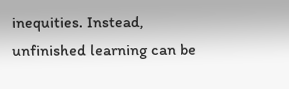inequities. Instead, unfinished learning can be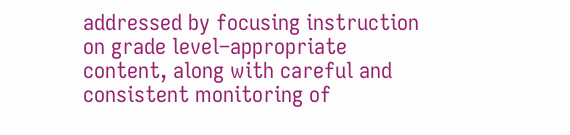addressed by focusing instruction on grade level–appropriate content, along with careful and consistent monitoring of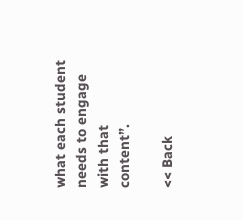what each student needs to engage with that content”.

<< Back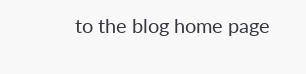to the blog home page